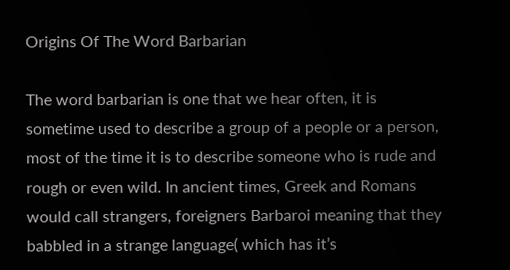Origins Of The Word Barbarian

The word barbarian is one that we hear often, it is sometime used to describe a group of a people or a person, most of the time it is to describe someone who is rude and rough or even wild. In ancient times, Greek and Romans would call strangers, foreigners Barbaroi meaning that they babbled in a strange language( which has it’s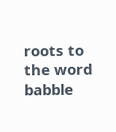roots to the word babble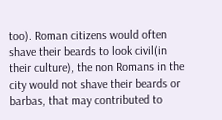too). Roman citizens would often shave their beards to look civil(in their culture), the non Romans in the city would not shave their beards or barbas, that may contributed to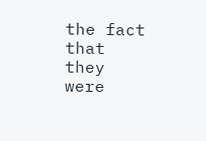the fact that they were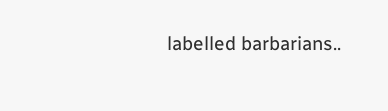labelled barbarians..